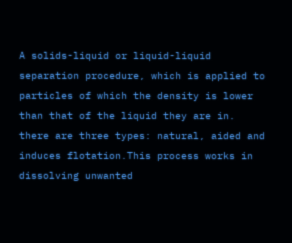A solids-liquid or liquid-liquid separation procedure, which is applied to particles of which the density is lower than that of the liquid they are in. there are three types: natural, aided and induces flotation.This process works in dissolving unwanted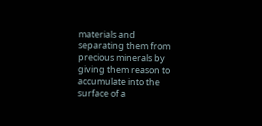materials and separating them from precious minerals by giving them reason to accumulate into the surface of a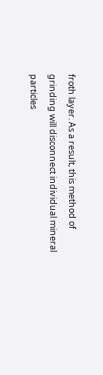froth layer. As a result, this method of grinding will disconnect individual mineral particles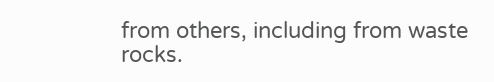from others, including from waste rocks.